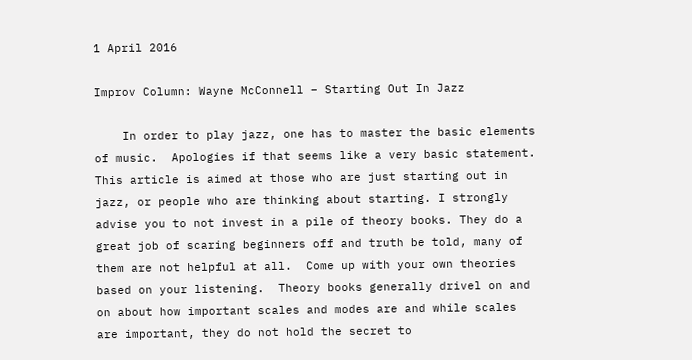1 April 2016

Improv Column: Wayne McConnell – Starting Out In Jazz

    In order to play jazz, one has to master the basic elements of music.  Apologies if that seems like a very basic statement.  This article is aimed at those who are just starting out in jazz, or people who are thinking about starting. I strongly advise you to not invest in a pile of theory books. They do a great job of scaring beginners off and truth be told, many of them are not helpful at all.  Come up with your own theories based on your listening.  Theory books generally drivel on and on about how important scales and modes are and while scales are important, they do not hold the secret to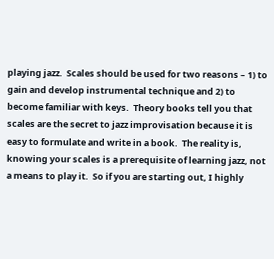playing jazz.  Scales should be used for two reasons – 1) to gain and develop instrumental technique and 2) to become familiar with keys.  Theory books tell you that scales are the secret to jazz improvisation because it is easy to formulate and write in a book.  The reality is, knowing your scales is a prerequisite of learning jazz, not a means to play it.  So if you are starting out, I highly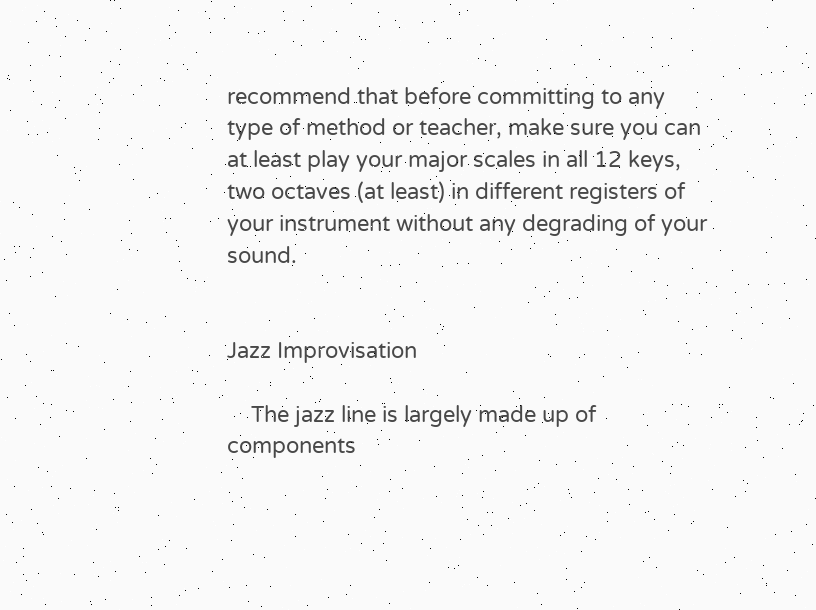recommend that before committing to any type of method or teacher, make sure you can at least play your major scales in all 12 keys, two octaves (at least) in different registers of your instrument without any degrading of your sound.


Jazz Improvisation

    The jazz line is largely made up of components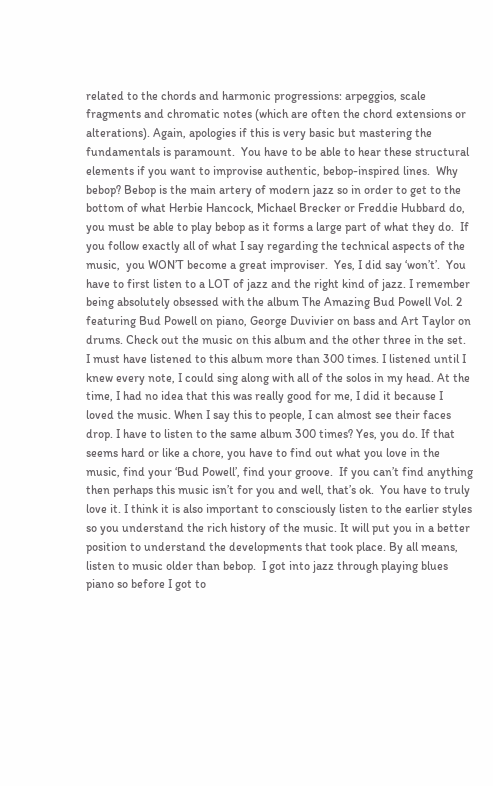related to the chords and harmonic progressions: arpeggios, scale fragments and chromatic notes (which are often the chord extensions or alterations). Again, apologies if this is very basic but mastering the fundamentals is paramount.  You have to be able to hear these structural elements if you want to improvise authentic, bebop-inspired lines.  Why bebop? Bebop is the main artery of modern jazz so in order to get to the bottom of what Herbie Hancock, Michael Brecker or Freddie Hubbard do, you must be able to play bebop as it forms a large part of what they do.  If you follow exactly all of what I say regarding the technical aspects of the music,  you WON’T become a great improviser.  Yes, I did say ‘won’t’.  You have to first listen to a LOT of jazz and the right kind of jazz. I remember being absolutely obsessed with the album The Amazing Bud Powell Vol. 2 featuring Bud Powell on piano, George Duvivier on bass and Art Taylor on drums. Check out the music on this album and the other three in the set.  I must have listened to this album more than 300 times. I listened until I knew every note, I could sing along with all of the solos in my head. At the time, I had no idea that this was really good for me, I did it because I loved the music. When I say this to people, I can almost see their faces drop. I have to listen to the same album 300 times? Yes, you do. If that seems hard or like a chore, you have to find out what you love in the music, find your ‘Bud Powell’, find your groove.  If you can’t find anything then perhaps this music isn’t for you and well, that’s ok.  You have to truly love it. I think it is also important to consciously listen to the earlier styles so you understand the rich history of the music. It will put you in a better position to understand the developments that took place. By all means, listen to music older than bebop.  I got into jazz through playing blues piano so before I got to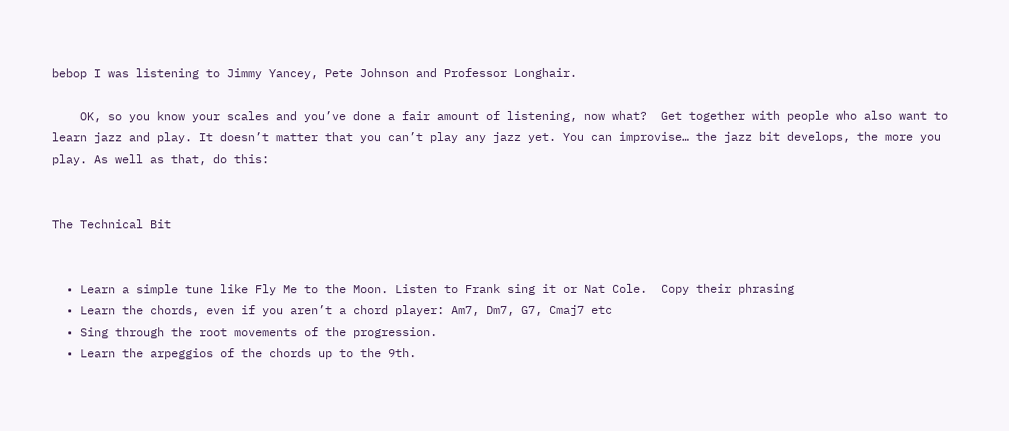bebop I was listening to Jimmy Yancey, Pete Johnson and Professor Longhair.

    OK, so you know your scales and you’ve done a fair amount of listening, now what?  Get together with people who also want to learn jazz and play. It doesn’t matter that you can’t play any jazz yet. You can improvise… the jazz bit develops, the more you play. As well as that, do this:


The Technical Bit


  • Learn a simple tune like Fly Me to the Moon. Listen to Frank sing it or Nat Cole.  Copy their phrasing
  • Learn the chords, even if you aren’t a chord player: Am7, Dm7, G7, Cmaj7 etc
  • Sing through the root movements of the progression.
  • Learn the arpeggios of the chords up to the 9th.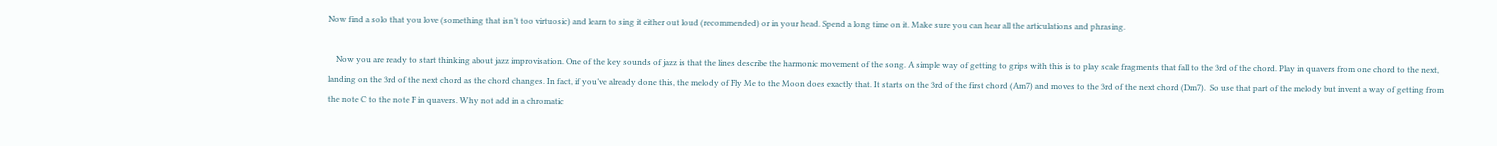Now find a solo that you love (something that isn’t too virtuosic) and learn to sing it either out loud (recommended) or in your head. Spend a long time on it. Make sure you can hear all the articulations and phrasing.

    Now you are ready to start thinking about jazz improvisation. One of the key sounds of jazz is that the lines describe the harmonic movement of the song. A simple way of getting to grips with this is to play scale fragments that fall to the 3rd of the chord. Play in quavers from one chord to the next, landing on the 3rd of the next chord as the chord changes. In fact, if you’ve already done this, the melody of Fly Me to the Moon does exactly that. It starts on the 3rd of the first chord (Am7) and moves to the 3rd of the next chord (Dm7).  So use that part of the melody but invent a way of getting from the note C to the note F in quavers. Why not add in a chromatic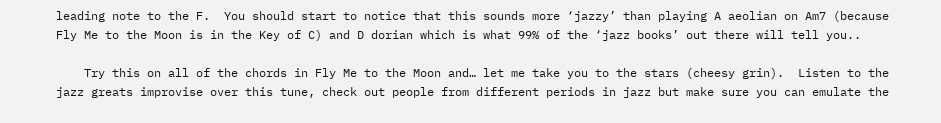leading note to the F.  You should start to notice that this sounds more ‘jazzy’ than playing A aeolian on Am7 (because Fly Me to the Moon is in the Key of C) and D dorian which is what 99% of the ‘jazz books’ out there will tell you..

    Try this on all of the chords in Fly Me to the Moon and… let me take you to the stars (cheesy grin).  Listen to the jazz greats improvise over this tune, check out people from different periods in jazz but make sure you can emulate the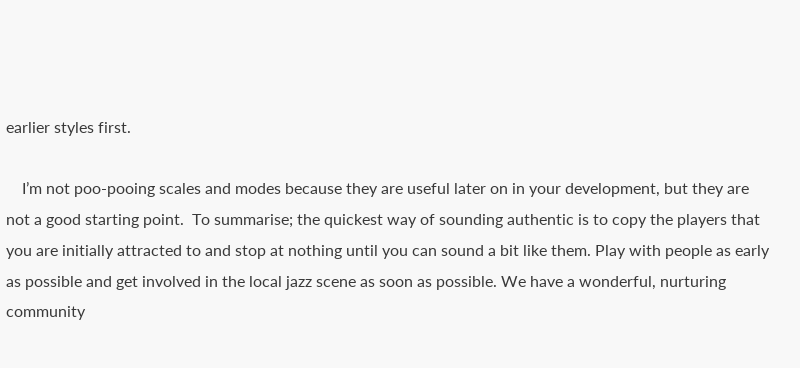earlier styles first.

    I’m not poo-pooing scales and modes because they are useful later on in your development, but they are not a good starting point.  To summarise; the quickest way of sounding authentic is to copy the players that you are initially attracted to and stop at nothing until you can sound a bit like them. Play with people as early as possible and get involved in the local jazz scene as soon as possible. We have a wonderful, nurturing community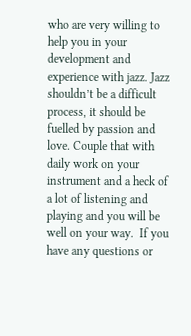who are very willing to help you in your development and experience with jazz. Jazz shouldn’t be a difficult process, it should be fuelled by passion and love. Couple that with daily work on your instrument and a heck of a lot of listening and playing and you will be well on your way.  If you have any questions or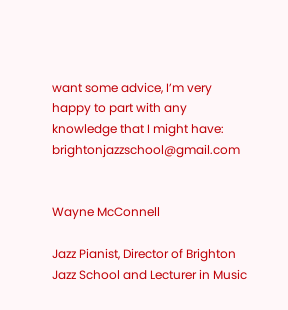want some advice, I’m very happy to part with any knowledge that I might have: brightonjazzschool@gmail.com


Wayne McConnell

Jazz Pianist, Director of Brighton Jazz School and Lecturer in Music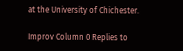at the University of Chichester.

Improv Column 0 Replies to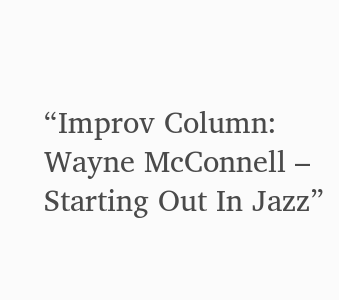“Improv Column: Wayne McConnell – Starting Out In Jazz”